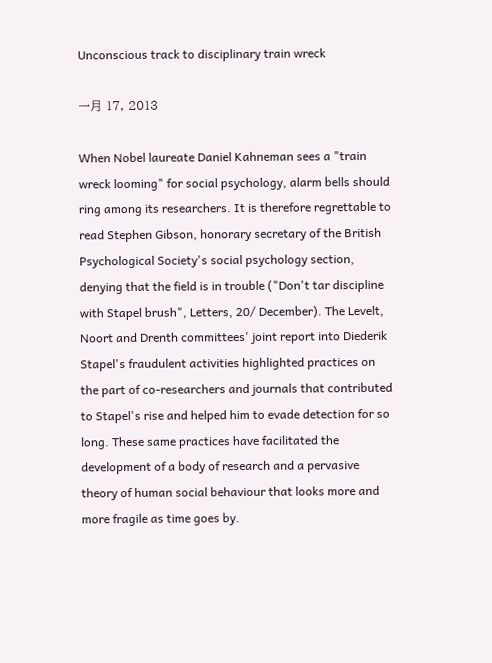Unconscious track to disciplinary train wreck

一月 17, 2013

When Nobel laureate Daniel Kahneman sees a "train wreck looming" for social psychology, alarm bells should ring among its researchers. It is therefore regrettable to read Stephen Gibson, honorary secretary of the British Psychological Society's social psychology section, denying that the field is in trouble ("Don't tar discipline with Stapel brush", Letters, 20/ December). The Levelt, Noort and Drenth committees' joint report into Diederik Stapel's fraudulent activities highlighted practices on the part of co-researchers and journals that contributed to Stapel's rise and helped him to evade detection for so long. These same practices have facilitated the development of a body of research and a pervasive theory of human social behaviour that looks more and more fragile as time goes by.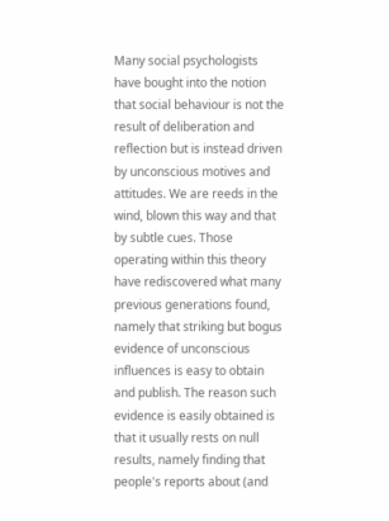Many social psychologists have bought into the notion that social behaviour is not the result of deliberation and reflection but is instead driven by unconscious motives and attitudes. We are reeds in the wind, blown this way and that by subtle cues. Those operating within this theory have rediscovered what many previous generations found, namely that striking but bogus evidence of unconscious influences is easy to obtain and publish. The reason such evidence is easily obtained is that it usually rests on null results, namely finding that people's reports about (and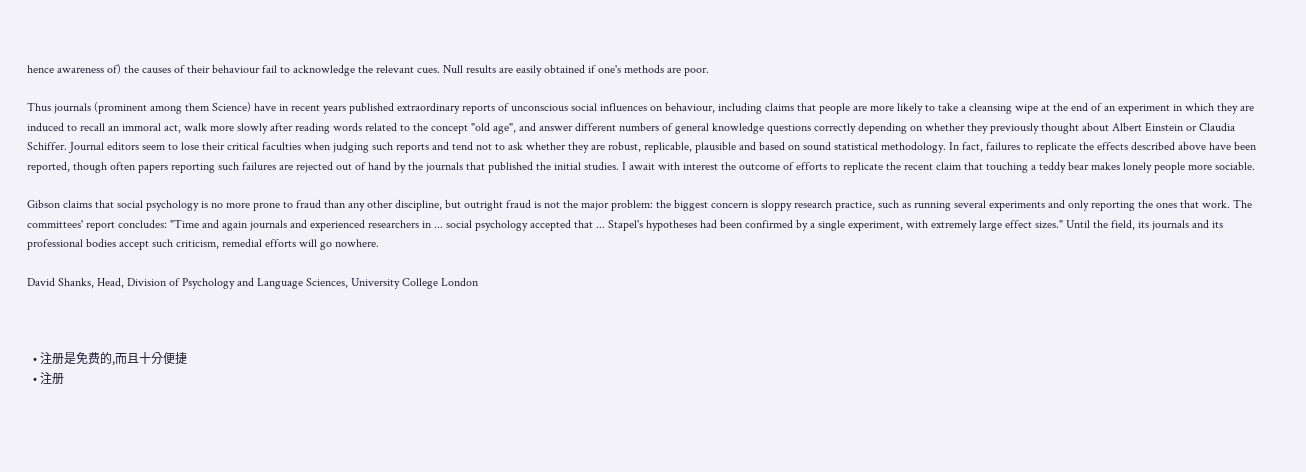hence awareness of) the causes of their behaviour fail to acknowledge the relevant cues. Null results are easily obtained if one's methods are poor.

Thus journals (prominent among them Science) have in recent years published extraordinary reports of unconscious social influences on behaviour, including claims that people are more likely to take a cleansing wipe at the end of an experiment in which they are induced to recall an immoral act, walk more slowly after reading words related to the concept "old age", and answer different numbers of general knowledge questions correctly depending on whether they previously thought about Albert Einstein or Claudia Schiffer. Journal editors seem to lose their critical faculties when judging such reports and tend not to ask whether they are robust, replicable, plausible and based on sound statistical methodology. In fact, failures to replicate the effects described above have been reported, though often papers reporting such failures are rejected out of hand by the journals that published the initial studies. I await with interest the outcome of efforts to replicate the recent claim that touching a teddy bear makes lonely people more sociable.

Gibson claims that social psychology is no more prone to fraud than any other discipline, but outright fraud is not the major problem: the biggest concern is sloppy research practice, such as running several experiments and only reporting the ones that work. The committees' report concludes: "Time and again journals and experienced researchers in ... social psychology accepted that ... Stapel's hypotheses had been confirmed by a single experiment, with extremely large effect sizes." Until the field, its journals and its professional bodies accept such criticism, remedial efforts will go nowhere.

David Shanks, Head, Division of Psychology and Language Sciences, University College London



  • 注册是免费的,而且十分便捷
  • 注册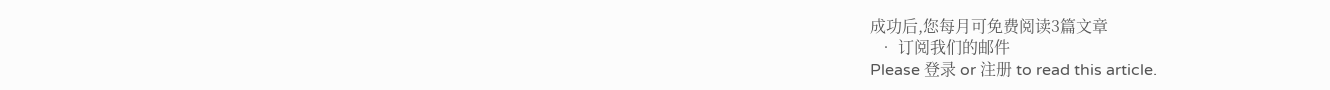成功后,您每月可免费阅读3篇文章
  • 订阅我们的邮件
Please 登录 or 注册 to read this article.